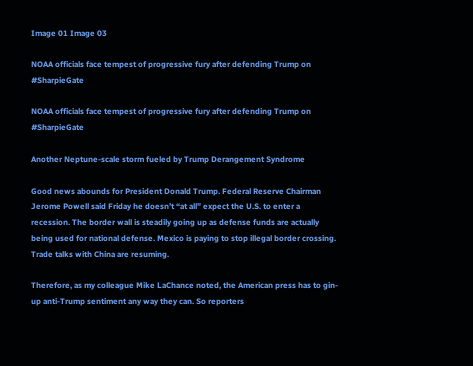Image 01 Image 03

NOAA officials face tempest of progressive fury after defending Trump on #SharpieGate

NOAA officials face tempest of progressive fury after defending Trump on #SharpieGate

Another Neptune-scale storm fueled by Trump Derangement Syndrome

Good news abounds for President Donald Trump. Federal Reserve Chairman Jerome Powell said Friday he doesn’t “at all” expect the U.S. to enter a recession. The border wall is steadily going up as defense funds are actually being used for national defense. Mexico is paying to stop illegal border crossing. Trade talks with China are resuming.

Therefore, as my colleague Mike LaChance noted, the American press has to gin-up anti-Trump sentiment any way they can. So reporters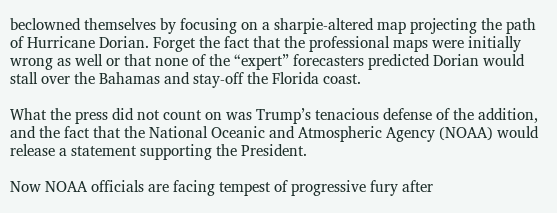beclowned themselves by focusing on a sharpie-altered map projecting the path of Hurricane Dorian. Forget the fact that the professional maps were initially wrong as well or that none of the “expert” forecasters predicted Dorian would stall over the Bahamas and stay-off the Florida coast.

What the press did not count on was Trump’s tenacious defense of the addition, and the fact that the National Oceanic and Atmospheric Agency (NOAA) would release a statement supporting the President.

Now NOAA officials are facing tempest of progressive fury after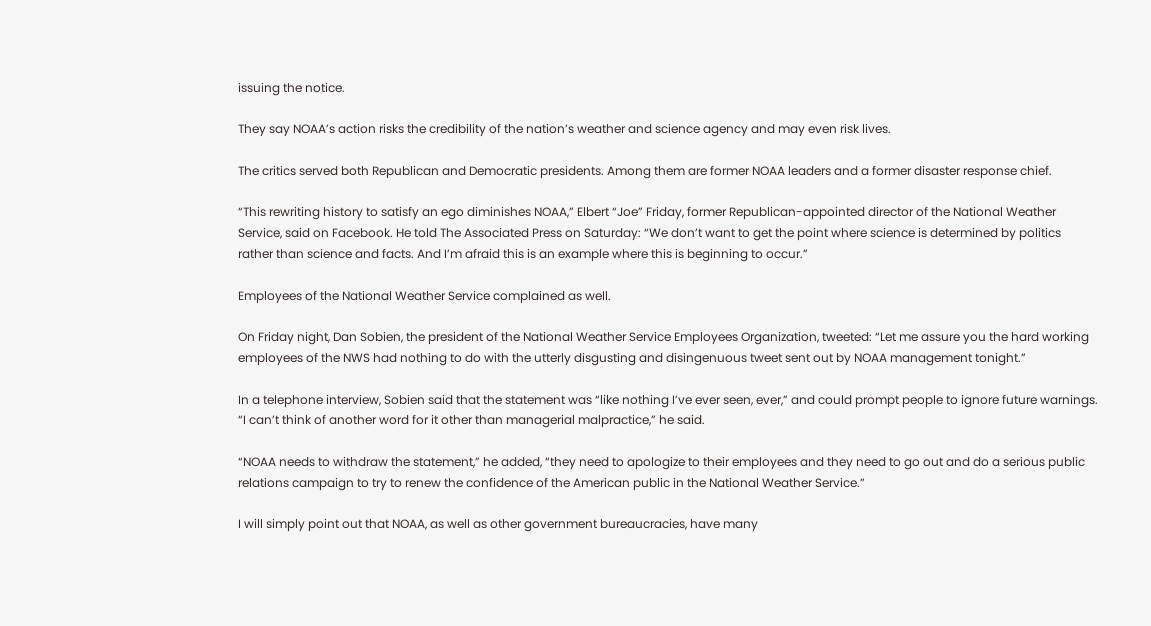issuing the notice.

They say NOAA’s action risks the credibility of the nation’s weather and science agency and may even risk lives.

The critics served both Republican and Democratic presidents. Among them are former NOAA leaders and a former disaster response chief.

“This rewriting history to satisfy an ego diminishes NOAA,” Elbert “Joe” Friday, former Republican-appointed director of the National Weather Service, said on Facebook. He told The Associated Press on Saturday: “We don’t want to get the point where science is determined by politics rather than science and facts. And I’m afraid this is an example where this is beginning to occur.”

Employees of the National Weather Service complained as well.

On Friday night, Dan Sobien, the president of the National Weather Service Employees Organization, tweeted: “Let me assure you the hard working employees of the NWS had nothing to do with the utterly disgusting and disingenuous tweet sent out by NOAA management tonight.”

In a telephone interview, Sobien said that the statement was “like nothing I’ve ever seen, ever,” and could prompt people to ignore future warnings. “I can’t think of another word for it other than managerial malpractice,” he said.

“NOAA needs to withdraw the statement,” he added, “they need to apologize to their employees and they need to go out and do a serious public relations campaign to try to renew the confidence of the American public in the National Weather Service.”

I will simply point out that NOAA, as well as other government bureaucracies, have many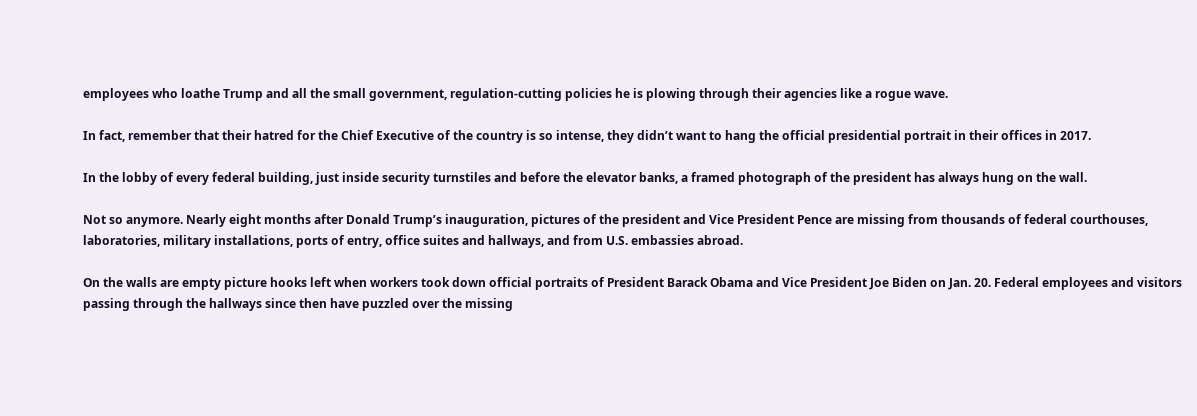employees who loathe Trump and all the small government, regulation-cutting policies he is plowing through their agencies like a rogue wave.

In fact, remember that their hatred for the Chief Executive of the country is so intense, they didn’t want to hang the official presidential portrait in their offices in 2017.

In the lobby of every federal building, just inside security turnstiles and before the elevator banks, a framed photograph of the president has always hung on the wall.

Not so anymore. Nearly eight months after Donald Trump’s inauguration, pictures of the president and Vice President Pence are missing from thousands of federal courthouses, laboratories, military installations, ports of entry, office suites and hallways, and from U.S. embassies abroad.

On the walls are empty picture hooks left when workers took down official portraits of President Barack Obama and Vice President Joe Biden on Jan. 20. Federal employees and visitors passing through the hallways since then have puzzled over the missing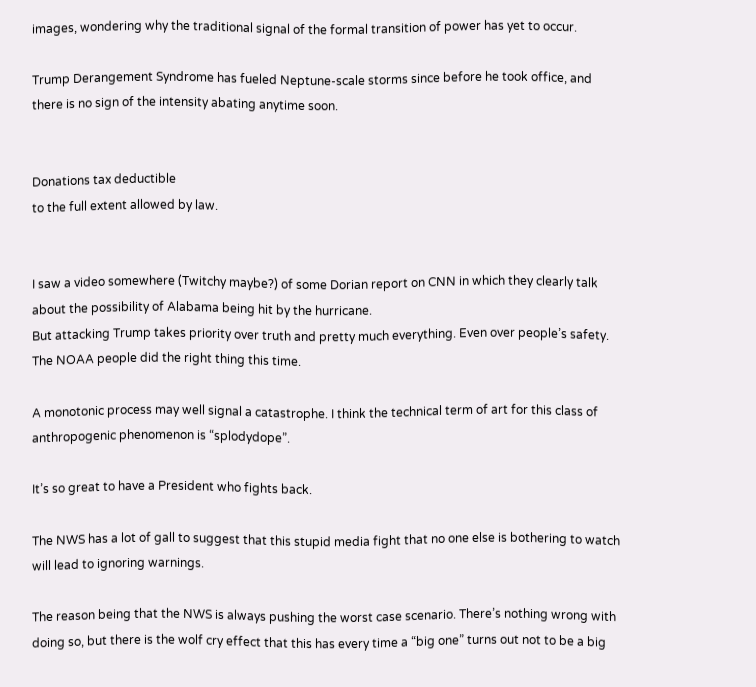images, wondering why the traditional signal of the formal transition of power has yet to occur.

Trump Derangement Syndrome has fueled Neptune-scale storms since before he took office, and there is no sign of the intensity abating anytime soon.


Donations tax deductible
to the full extent allowed by law.


I saw a video somewhere (Twitchy maybe?) of some Dorian report on CNN in which they clearly talk about the possibility of Alabama being hit by the hurricane.
But attacking Trump takes priority over truth and pretty much everything. Even over people’s safety.
The NOAA people did the right thing this time.

A monotonic process may well signal a catastrophe. I think the technical term of art for this class of anthropogenic phenomenon is “splodydope”.

It’s so great to have a President who fights back.

The NWS has a lot of gall to suggest that this stupid media fight that no one else is bothering to watch will lead to ignoring warnings.

The reason being that the NWS is always pushing the worst case scenario. There’s nothing wrong with doing so, but there is the wolf cry effect that this has every time a “big one” turns out not to be a big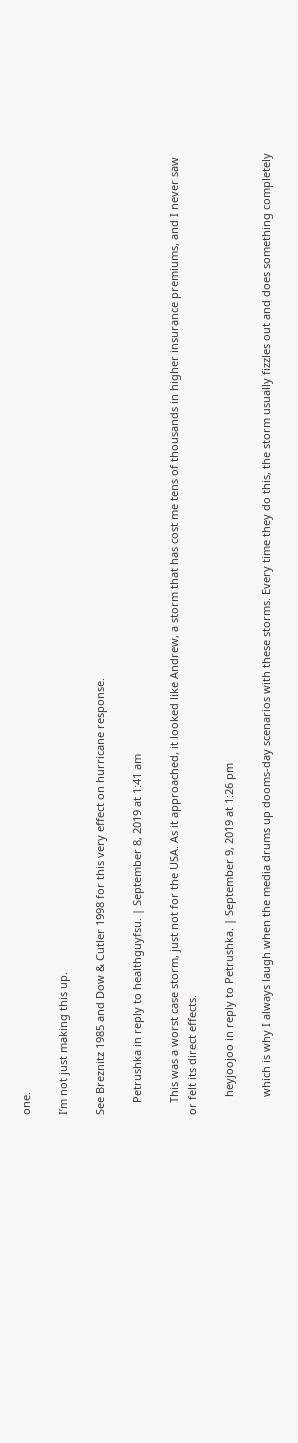one.

I’m not just making this up.

See Breznitz 1985 and Dow & Cutler 1998 for this very effect on hurricane response.

    Petrushka in reply to healthguyfsu. | September 8, 2019 at 1:41 am

    This was a worst case storm, just not for the USA. As it approached, it looked like Andrew, a storm that has cost me tens of thousands in higher insurance premiums, and I never saw or felt its direct effects.

      heyjoojoo in reply to Petrushka. | September 9, 2019 at 1:26 pm

      which is why I always laugh when the media drums up dooms-day scenarios with these storms. Every time they do this, the storm usually fizzles out and does something completely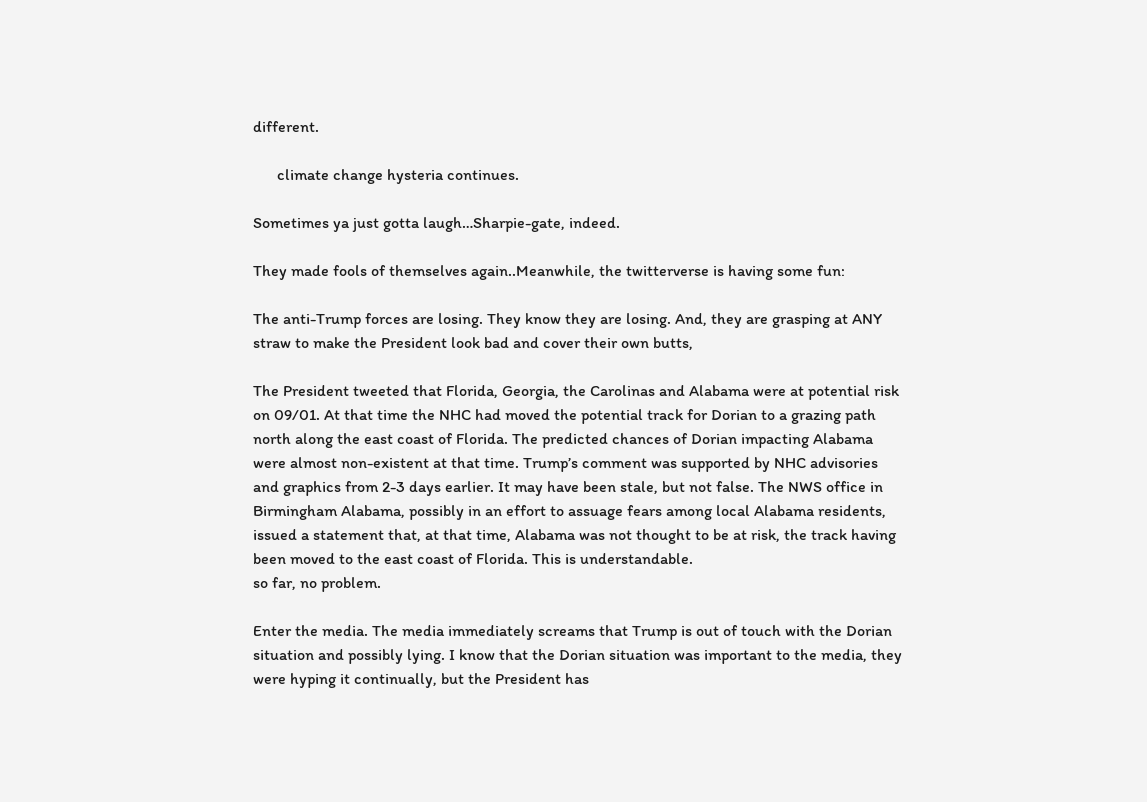different.

      climate change hysteria continues.

Sometimes ya just gotta laugh…Sharpie-gate, indeed.

They made fools of themselves again..Meanwhile, the twitterverse is having some fun:

The anti-Trump forces are losing. They know they are losing. And, they are grasping at ANY straw to make the President look bad and cover their own butts,

The President tweeted that Florida, Georgia, the Carolinas and Alabama were at potential risk on 09/01. At that time the NHC had moved the potential track for Dorian to a grazing path north along the east coast of Florida. The predicted chances of Dorian impacting Alabama were almost non-existent at that time. Trump’s comment was supported by NHC advisories and graphics from 2-3 days earlier. It may have been stale, but not false. The NWS office in Birmingham Alabama, possibly in an effort to assuage fears among local Alabama residents, issued a statement that, at that time, Alabama was not thought to be at risk, the track having been moved to the east coast of Florida. This is understandable.
so far, no problem.

Enter the media. The media immediately screams that Trump is out of touch with the Dorian situation and possibly lying. I know that the Dorian situation was important to the media, they were hyping it continually, but the President has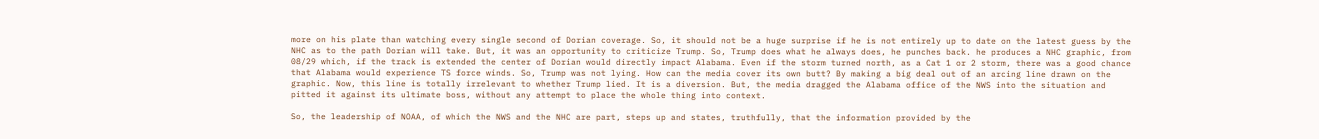more on his plate than watching every single second of Dorian coverage. So, it should not be a huge surprise if he is not entirely up to date on the latest guess by the NHC as to the path Dorian will take. But, it was an opportunity to criticize Trump. So, Trump does what he always does, he punches back. he produces a NHC graphic, from 08/29 which, if the track is extended the center of Dorian would directly impact Alabama. Even if the storm turned north, as a Cat 1 or 2 storm, there was a good chance that Alabama would experience TS force winds. So, Trump was not lying. How can the media cover its own butt? By making a big deal out of an arcing line drawn on the graphic. Now, this line is totally irrelevant to whether Trump lied. It is a diversion. But, the media dragged the Alabama office of the NWS into the situation and pitted it against its ultimate boss, without any attempt to place the whole thing into context.

So, the leadership of NOAA, of which the NWS and the NHC are part, steps up and states, truthfully, that the information provided by the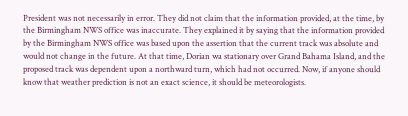President was not necessarily in error. They did not claim that the information provided, at the time, by the Birmingham NWS office was inaccurate. They explained it by saying that the information provided by the Birmingham NWS office was based upon the assertion that the current track was absolute and would not change in the future. At that time, Dorian wa stationary over Grand Bahama Island, and the proposed track was dependent upon a northward turn, which had not occurred. Now, if anyone should know that weather prediction is not an exact science, it should be meteorologists.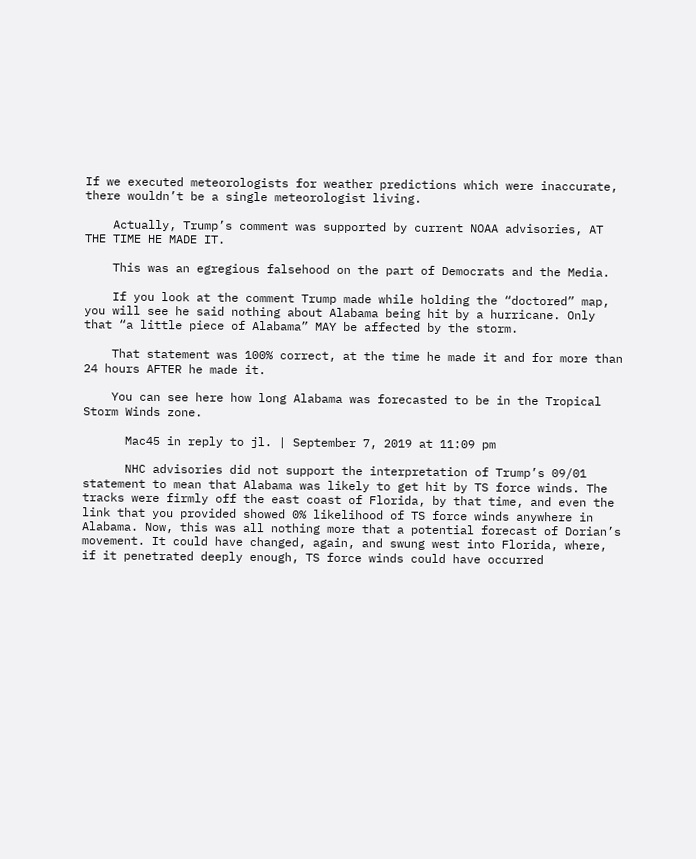If we executed meteorologists for weather predictions which were inaccurate, there wouldn’t be a single meteorologist living.

    Actually, Trump’s comment was supported by current NOAA advisories, AT THE TIME HE MADE IT.

    This was an egregious falsehood on the part of Democrats and the Media.

    If you look at the comment Trump made while holding the “doctored” map, you will see he said nothing about Alabama being hit by a hurricane. Only that “a little piece of Alabama” MAY be affected by the storm.

    That statement was 100% correct, at the time he made it and for more than 24 hours AFTER he made it.

    You can see here how long Alabama was forecasted to be in the Tropical Storm Winds zone.

      Mac45 in reply to jl. | September 7, 2019 at 11:09 pm

      NHC advisories did not support the interpretation of Trump’s 09/01 statement to mean that Alabama was likely to get hit by TS force winds. The tracks were firmly off the east coast of Florida, by that time, and even the link that you provided showed 0% likelihood of TS force winds anywhere in Alabama. Now, this was all nothing more that a potential forecast of Dorian’s movement. It could have changed, again, and swung west into Florida, where, if it penetrated deeply enough, TS force winds could have occurred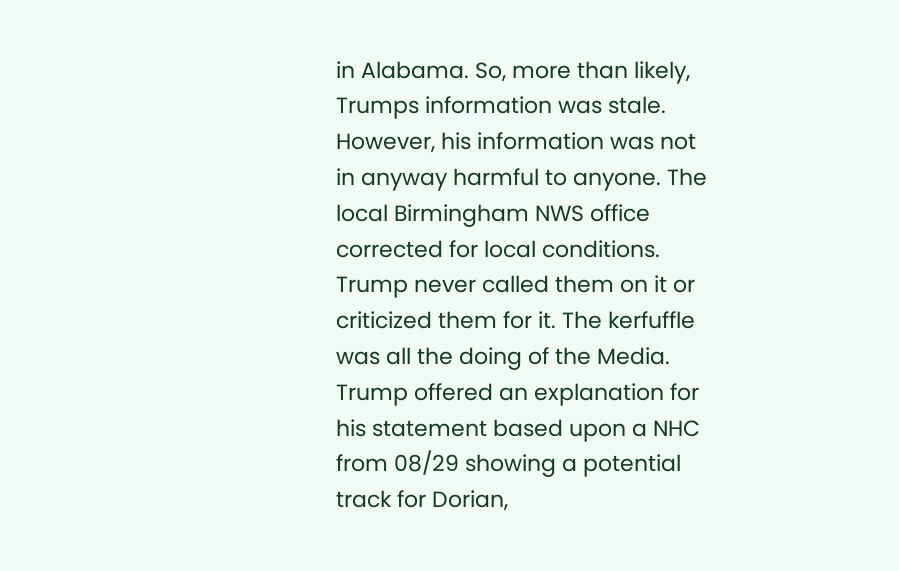in Alabama. So, more than likely, Trumps information was stale. However, his information was not in anyway harmful to anyone. The local Birmingham NWS office corrected for local conditions. Trump never called them on it or criticized them for it. The kerfuffle was all the doing of the Media. Trump offered an explanation for his statement based upon a NHC from 08/29 showing a potential track for Dorian,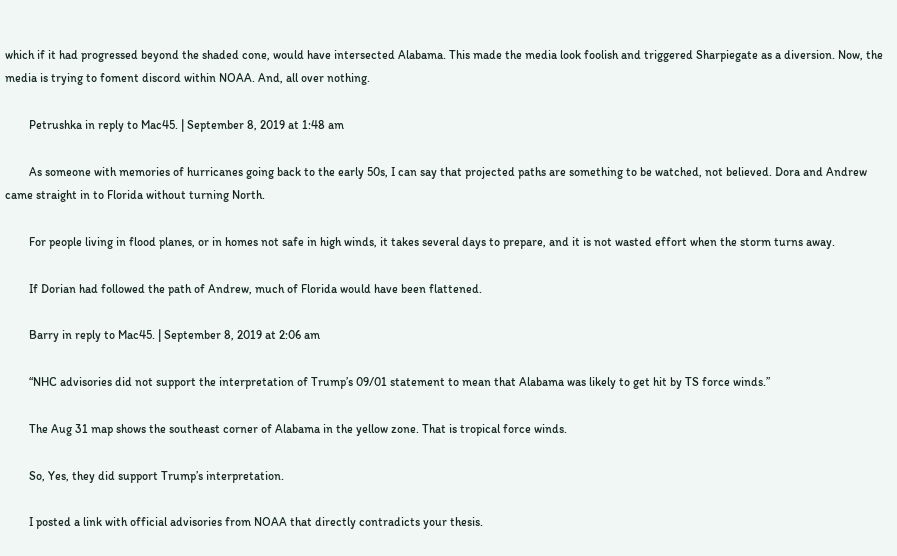which if it had progressed beyond the shaded cone, would have intersected Alabama. This made the media look foolish and triggered Sharpiegate as a diversion. Now, the media is trying to foment discord within NOAA. And, all over nothing.

        Petrushka in reply to Mac45. | September 8, 2019 at 1:48 am

        As someone with memories of hurricanes going back to the early 50s, I can say that projected paths are something to be watched, not believed. Dora and Andrew came straight in to Florida without turning North.

        For people living in flood planes, or in homes not safe in high winds, it takes several days to prepare, and it is not wasted effort when the storm turns away.

        If Dorian had followed the path of Andrew, much of Florida would have been flattened.

        Barry in reply to Mac45. | September 8, 2019 at 2:06 am

        “NHC advisories did not support the interpretation of Trump’s 09/01 statement to mean that Alabama was likely to get hit by TS force winds.”

        The Aug 31 map shows the southeast corner of Alabama in the yellow zone. That is tropical force winds.

        So, Yes, they did support Trump’s interpretation.

        I posted a link with official advisories from NOAA that directly contradicts your thesis.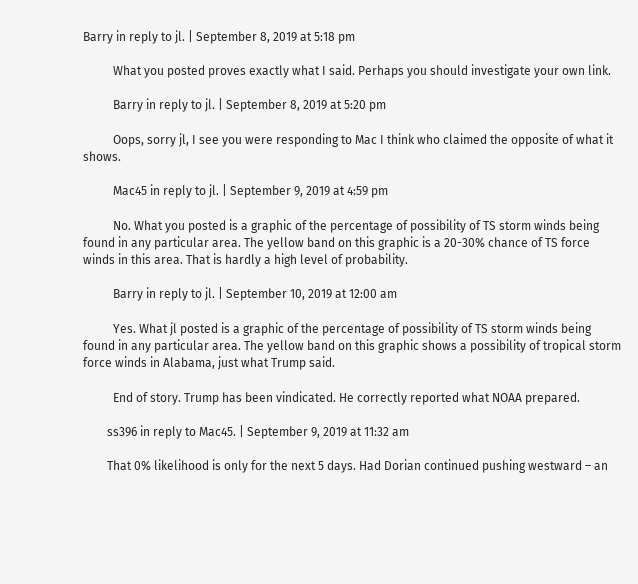Barry in reply to jl. | September 8, 2019 at 5:18 pm

          What you posted proves exactly what I said. Perhaps you should investigate your own link.

          Barry in reply to jl. | September 8, 2019 at 5:20 pm

          Oops, sorry jl, I see you were responding to Mac I think who claimed the opposite of what it shows.

          Mac45 in reply to jl. | September 9, 2019 at 4:59 pm

          No. What you posted is a graphic of the percentage of possibility of TS storm winds being found in any particular area. The yellow band on this graphic is a 20-30% chance of TS force winds in this area. That is hardly a high level of probability.

          Barry in reply to jl. | September 10, 2019 at 12:00 am

          Yes. What jl posted is a graphic of the percentage of possibility of TS storm winds being found in any particular area. The yellow band on this graphic shows a possibility of tropical storm force winds in Alabama, just what Trump said.

          End of story. Trump has been vindicated. He correctly reported what NOAA prepared.

        ss396 in reply to Mac45. | September 9, 2019 at 11:32 am

        That 0% likelihood is only for the next 5 days. Had Dorian continued pushing westward – an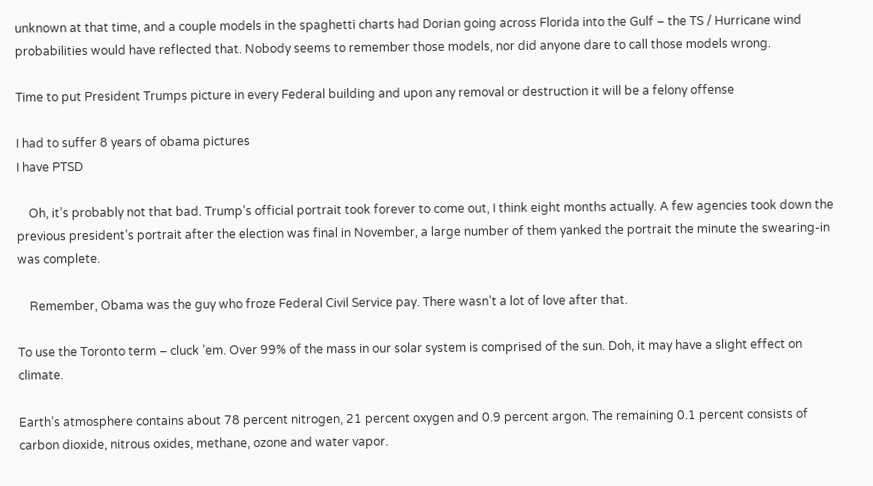unknown at that time, and a couple models in the spaghetti charts had Dorian going across Florida into the Gulf – the TS / Hurricane wind probabilities would have reflected that. Nobody seems to remember those models, nor did anyone dare to call those models wrong.

Time to put President Trumps picture in every Federal building and upon any removal or destruction it will be a felony offense

I had to suffer 8 years of obama pictures
I have PTSD

    Oh, it’s probably not that bad. Trump’s official portrait took forever to come out, I think eight months actually. A few agencies took down the previous president’s portrait after the election was final in November, a large number of them yanked the portrait the minute the swearing-in was complete.

    Remember, Obama was the guy who froze Federal Civil Service pay. There wasn’t a lot of love after that.

To use the Toronto term – cluck ’em. Over 99% of the mass in our solar system is comprised of the sun. Doh, it may have a slight effect on climate.

Earth’s atmosphere contains about 78 percent nitrogen, 21 percent oxygen and 0.9 percent argon. The remaining 0.1 percent consists of carbon dioxide, nitrous oxides, methane, ozone and water vapor.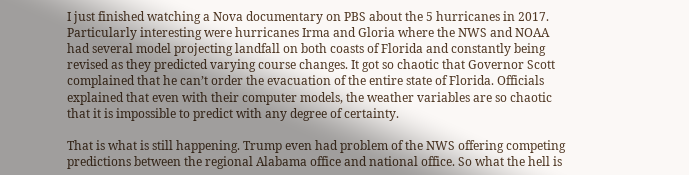I just finished watching a Nova documentary on PBS about the 5 hurricanes in 2017. Particularly interesting were hurricanes Irma and Gloria where the NWS and NOAA had several model projecting landfall on both coasts of Florida and constantly being revised as they predicted varying course changes. It got so chaotic that Governor Scott complained that he can’t order the evacuation of the entire state of Florida. Officials explained that even with their computer models, the weather variables are so chaotic that it is impossible to predict with any degree of certainty.

That is what is still happening. Trump even had problem of the NWS offering competing predictions between the regional Alabama office and national office. So what the hell is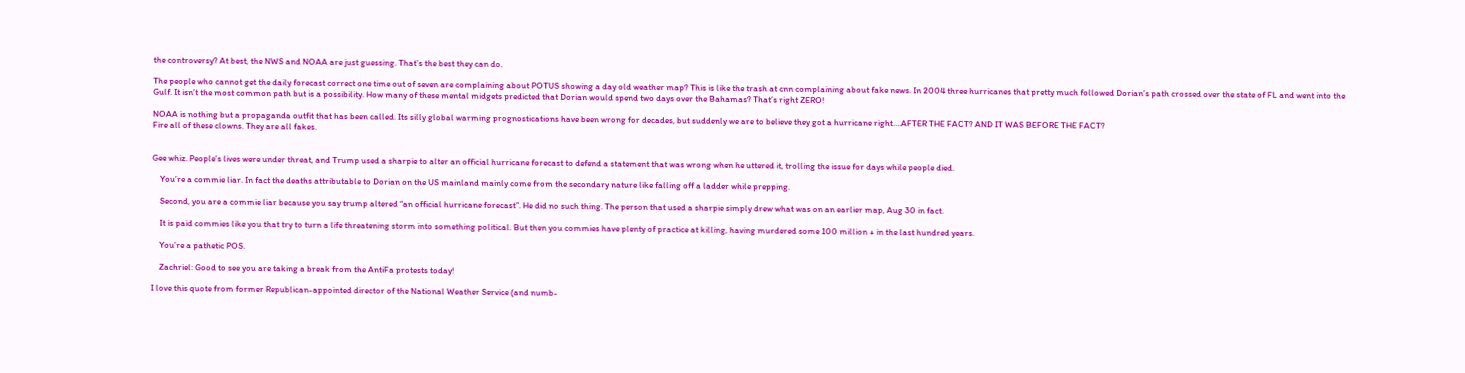the controversy? At best, the NWS and NOAA are just guessing. That’s the best they can do.

The people who cannot get the daily forecast correct one time out of seven are complaining about POTUS showing a day old weather map? This is like the trash at cnn complaining about fake news. In 2004 three hurricanes that pretty much followed Dorian’s path crossed over the state of FL and went into the Gulf. It isn’t the most common path but is a possibility. How many of these mental midgets predicted that Dorian would spend two days over the Bahamas? That’s right ZERO!

NOAA is nothing but a propaganda outfit that has been called. Its silly global warming prognostications have been wrong for decades, but suddenly we are to believe they got a hurricane right….AFTER THE FACT? AND IT WAS BEFORE THE FACT?
Fire all of these clowns. They are all fakes.


Gee whiz. People’s lives were under threat, and Trump used a sharpie to alter an official hurricane forecast to defend a statement that was wrong when he uttered it, trolling the issue for days while people died.

    You’re a commie liar. In fact the deaths attributable to Dorian on the US mainland mainly come from the secondary nature like falling off a ladder while prepping.

    Second, you are a commie liar because you say trump altered “an official hurricane forecast”. He did no such thing. The person that used a sharpie simply drew what was on an earlier map, Aug 30 in fact.

    It is paid commies like you that try to turn a life threatening storm into something political. But then you commies have plenty of practice at killing, having murdered some 100 million + in the last hundred years.

    You’re a pathetic POS.

    Zachriel: Good to see you are taking a break from the AntiFa protests today!

I love this quote from former Republican-appointed director of the National Weather Service (and numb-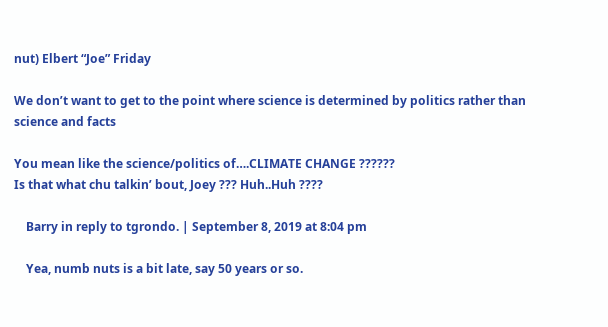nut) Elbert “Joe” Friday

We don’t want to get to the point where science is determined by politics rather than science and facts

You mean like the science/politics of….CLIMATE CHANGE ??????
Is that what chu talkin’ bout, Joey ??? Huh..Huh ????

    Barry in reply to tgrondo. | September 8, 2019 at 8:04 pm

    Yea, numb nuts is a bit late, say 50 years or so.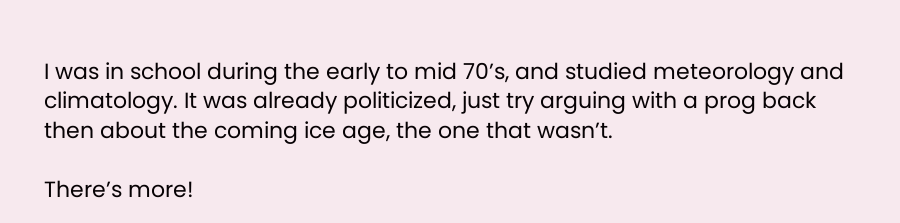I was in school during the early to mid 70’s, and studied meteorology and climatology. It was already politicized, just try arguing with a prog back then about the coming ice age, the one that wasn’t.

There’s more!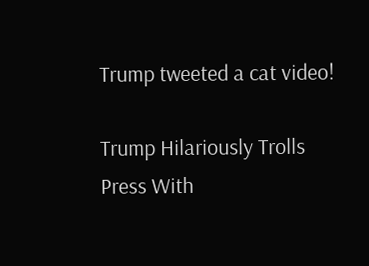Trump tweeted a cat video!

Trump Hilariously Trolls Press With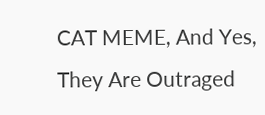CAT MEME, And Yes, They Are Outraged